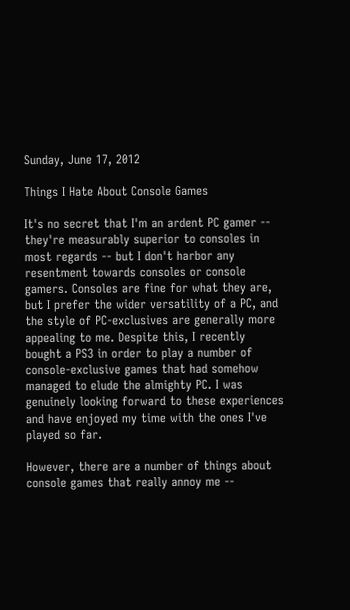Sunday, June 17, 2012

Things I Hate About Console Games

It's no secret that I'm an ardent PC gamer -- they're measurably superior to consoles in most regards -- but I don't harbor any resentment towards consoles or console gamers. Consoles are fine for what they are, but I prefer the wider versatility of a PC, and the style of PC-exclusives are generally more appealing to me. Despite this, I recently bought a PS3 in order to play a number of console-exclusive games that had somehow managed to elude the almighty PC. I was genuinely looking forward to these experiences and have enjoyed my time with the ones I've played so far.

However, there are a number of things about console games that really annoy me --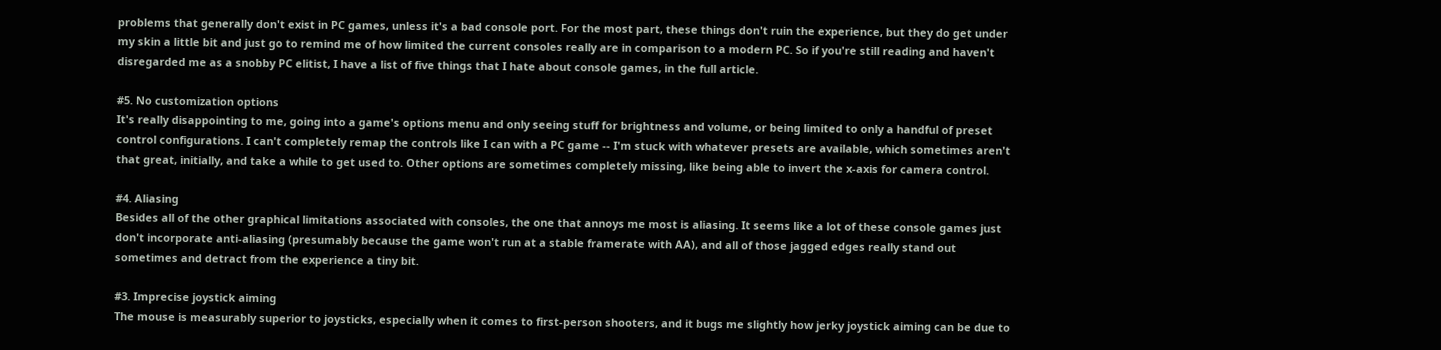problems that generally don't exist in PC games, unless it's a bad console port. For the most part, these things don't ruin the experience, but they do get under my skin a little bit and just go to remind me of how limited the current consoles really are in comparison to a modern PC. So if you're still reading and haven't disregarded me as a snobby PC elitist, I have a list of five things that I hate about console games, in the full article.

#5. No customization options
It's really disappointing to me, going into a game's options menu and only seeing stuff for brightness and volume, or being limited to only a handful of preset control configurations. I can't completely remap the controls like I can with a PC game -- I'm stuck with whatever presets are available, which sometimes aren't that great, initially, and take a while to get used to. Other options are sometimes completely missing, like being able to invert the x-axis for camera control.

#4. Aliasing
Besides all of the other graphical limitations associated with consoles, the one that annoys me most is aliasing. It seems like a lot of these console games just don't incorporate anti-aliasing (presumably because the game won't run at a stable framerate with AA), and all of those jagged edges really stand out sometimes and detract from the experience a tiny bit.

#3. Imprecise joystick aiming
The mouse is measurably superior to joysticks, especially when it comes to first-person shooters, and it bugs me slightly how jerky joystick aiming can be due to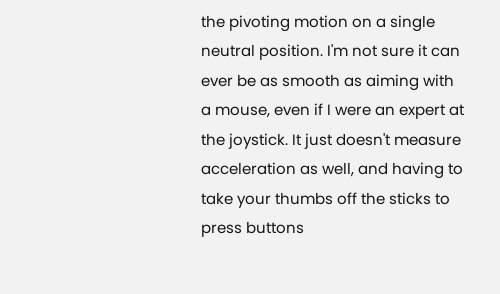the pivoting motion on a single neutral position. I'm not sure it can ever be as smooth as aiming with a mouse, even if I were an expert at the joystick. It just doesn't measure acceleration as well, and having to take your thumbs off the sticks to press buttons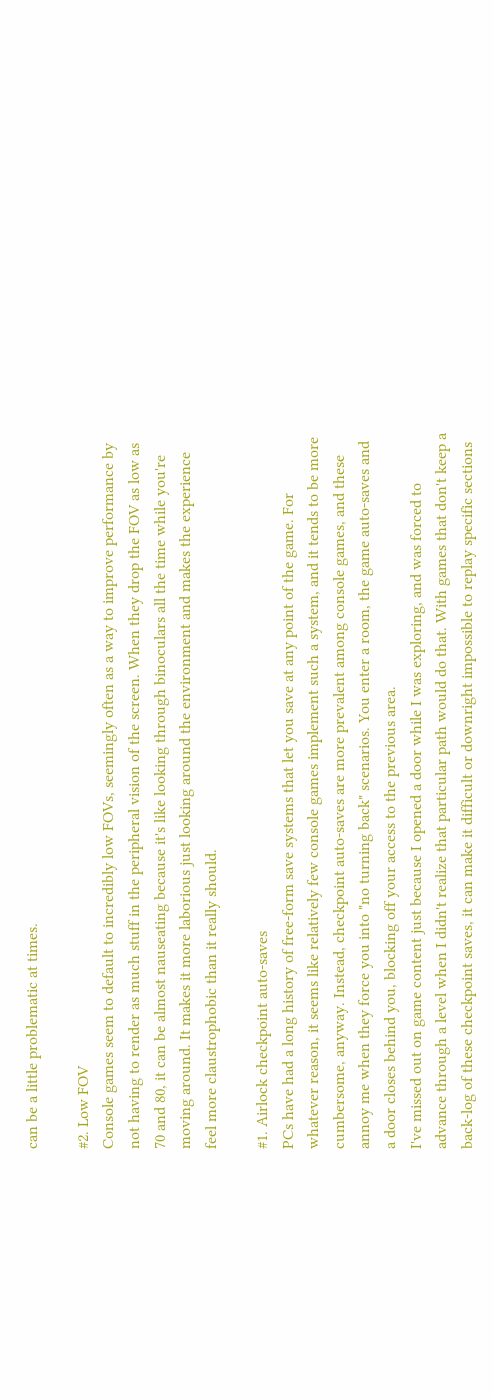can be a little problematic at times.

#2. Low FOV
Console games seem to default to incredibly low FOVs, seemingly often as a way to improve performance by not having to render as much stuff in the peripheral vision of the screen. When they drop the FOV as low as 70 and 80, it can be almost nauseating because it's like looking through binoculars all the time while you're moving around. It makes it more laborious just looking around the environment and makes the experience feel more claustrophobic than it really should.

#1. Airlock checkpoint auto-saves
PCs have had a long history of free-form save systems that let you save at any point of the game. For whatever reason, it seems like relatively few console games implement such a system, and it tends to be more cumbersome, anyway. Instead, checkpoint auto-saves are more prevalent among console games, and these annoy me when they force you into "no turning back" scenarios. You enter a room, the game auto-saves and a door closes behind you, blocking off your access to the previous area.
I've missed out on game content just because I opened a door while I was exploring, and was forced to advance through a level when I didn't realize that particular path would do that. With games that don't keep a back-log of these checkpoint saves, it can make it difficult or downright impossible to replay specific sections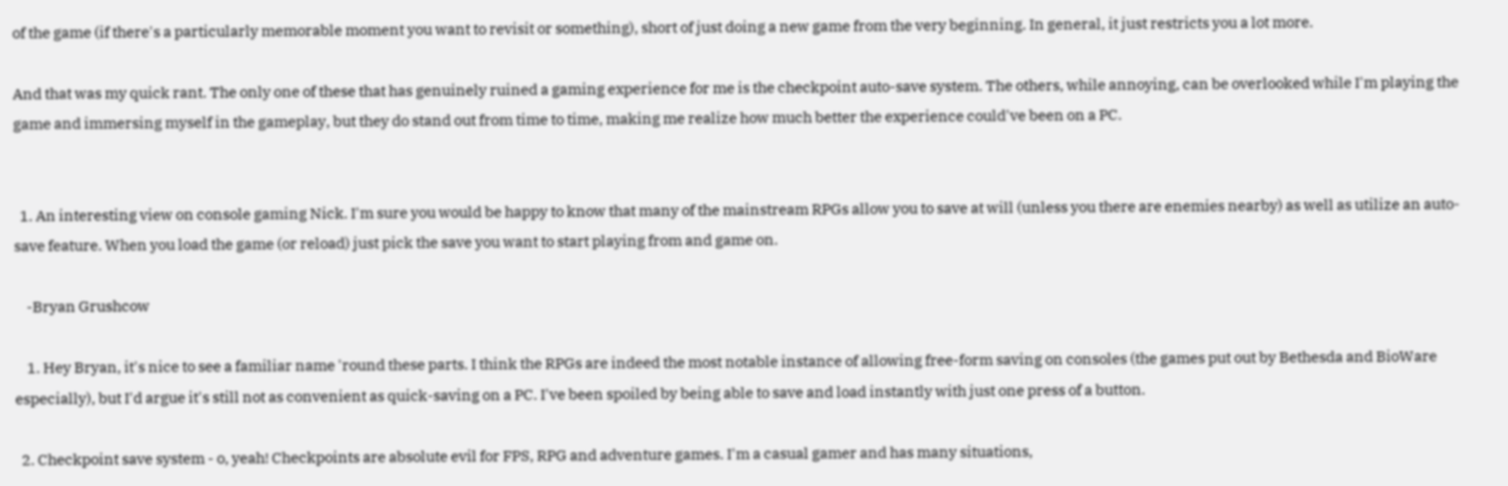of the game (if there's a particularly memorable moment you want to revisit or something), short of just doing a new game from the very beginning. In general, it just restricts you a lot more.

And that was my quick rant. The only one of these that has genuinely ruined a gaming experience for me is the checkpoint auto-save system. The others, while annoying, can be overlooked while I'm playing the game and immersing myself in the gameplay, but they do stand out from time to time, making me realize how much better the experience could've been on a PC.


  1. An interesting view on console gaming Nick. I'm sure you would be happy to know that many of the mainstream RPGs allow you to save at will (unless you there are enemies nearby) as well as utilize an auto-save feature. When you load the game (or reload) just pick the save you want to start playing from and game on.

    -Bryan Grushcow

    1. Hey Bryan, it's nice to see a familiar name 'round these parts. I think the RPGs are indeed the most notable instance of allowing free-form saving on consoles (the games put out by Bethesda and BioWare especially), but I'd argue it's still not as convenient as quick-saving on a PC. I've been spoiled by being able to save and load instantly with just one press of a button.

  2. Checkpoint save system - o, yeah! Checkpoints are absolute evil for FPS, RPG and adventure games. I'm a casual gamer and has many situations,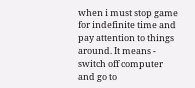when i must stop game for indefinite time and pay attention to things around. It means - switch off computer and go to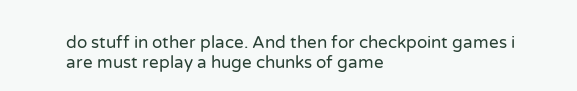do stuff in other place. And then for checkpoint games i are must replay a huge chunks of game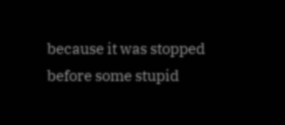because it was stopped before some stupid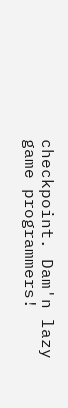checkpoint. Dam'n lazy game programmers!